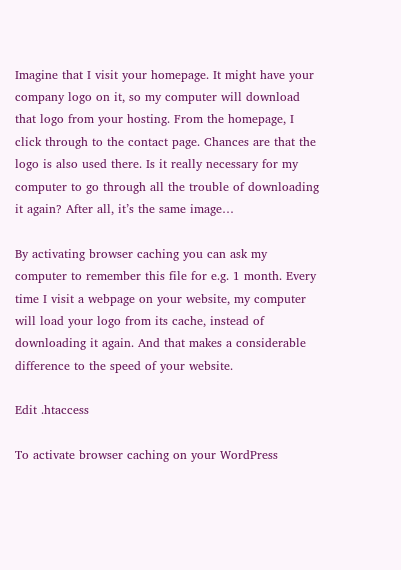Imagine that I visit your homepage. It might have your company logo on it, so my computer will download that logo from your hosting. From the homepage, I click through to the contact page. Chances are that the logo is also used there. Is it really necessary for my computer to go through all the trouble of downloading it again? After all, it’s the same image…

By activating browser caching you can ask my computer to remember this file for e.g. 1 month. Every time I visit a webpage on your website, my computer will load your logo from its cache, instead of downloading it again. And that makes a considerable difference to the speed of your website.

Edit .htaccess

To activate browser caching on your WordPress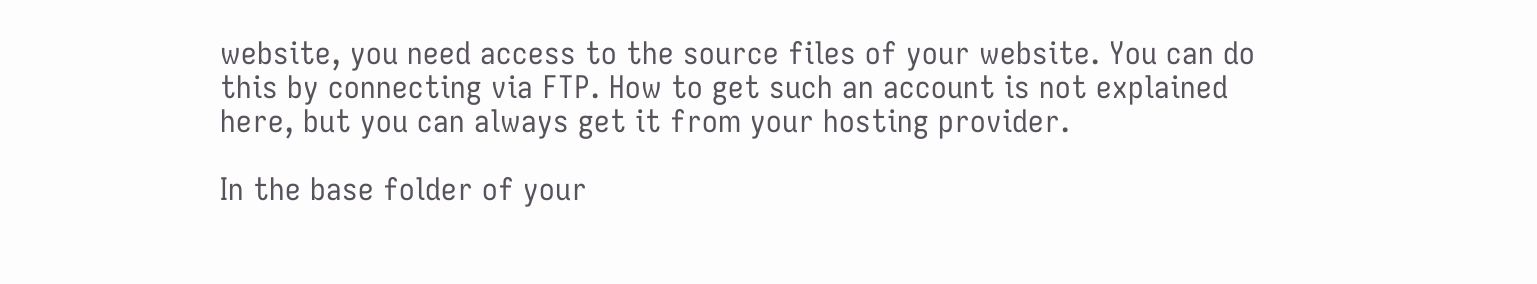website, you need access to the source files of your website. You can do this by connecting via FTP. How to get such an account is not explained here, but you can always get it from your hosting provider.

In the base folder of your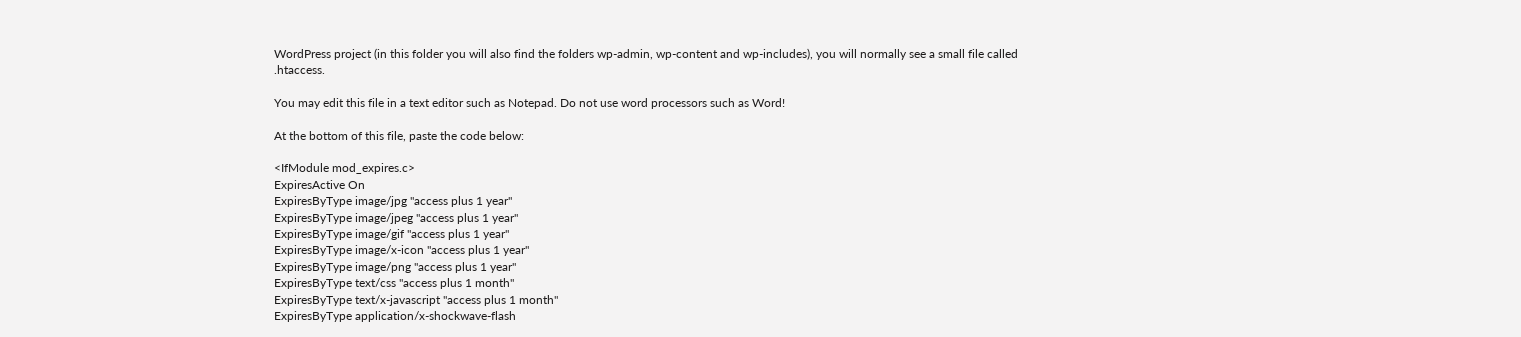WordPress project (in this folder you will also find the folders wp-admin, wp-content and wp-includes), you will normally see a small file called .htaccess.

You may edit this file in a text editor such as Notepad. Do not use word processors such as Word!

At the bottom of this file, paste the code below:

<IfModule mod_expires.c>
ExpiresActive On
ExpiresByType image/jpg "access plus 1 year"
ExpiresByType image/jpeg "access plus 1 year"
ExpiresByType image/gif "access plus 1 year"
ExpiresByType image/x-icon "access plus 1 year"
ExpiresByType image/png "access plus 1 year"
ExpiresByType text/css "access plus 1 month"
ExpiresByType text/x-javascript "access plus 1 month"
ExpiresByType application/x-shockwave-flash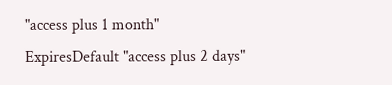"access plus 1 month"
ExpiresDefault "access plus 2 days"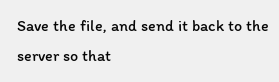Save the file, and send it back to the server so that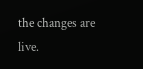the changes are live.